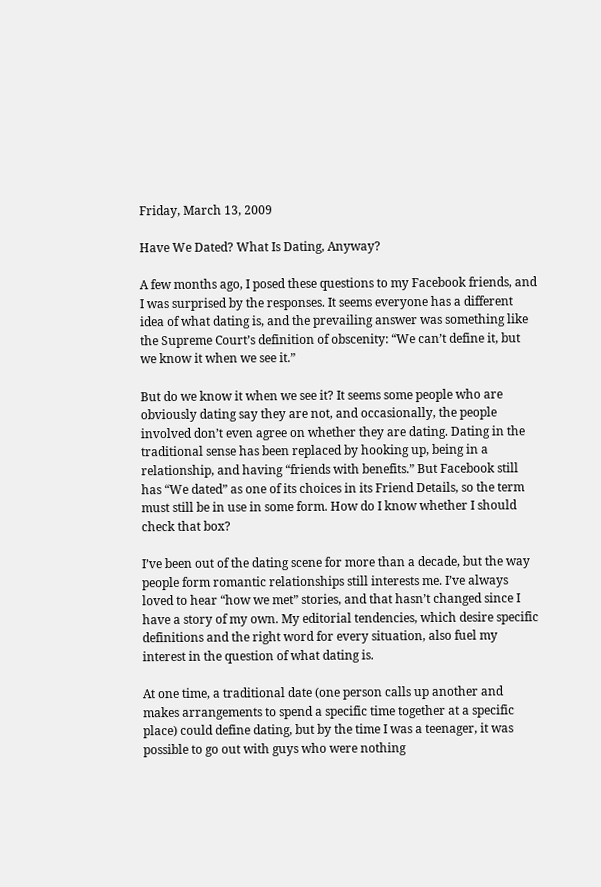Friday, March 13, 2009

Have We Dated? What Is Dating, Anyway?

A few months ago, I posed these questions to my Facebook friends, and I was surprised by the responses. It seems everyone has a different idea of what dating is, and the prevailing answer was something like the Supreme Court’s definition of obscenity: “We can’t define it, but we know it when we see it.”

But do we know it when we see it? It seems some people who are obviously dating say they are not, and occasionally, the people involved don’t even agree on whether they are dating. Dating in the traditional sense has been replaced by hooking up, being in a relationship, and having “friends with benefits.” But Facebook still has “We dated” as one of its choices in its Friend Details, so the term must still be in use in some form. How do I know whether I should check that box?

I’ve been out of the dating scene for more than a decade, but the way people form romantic relationships still interests me. I’ve always loved to hear “how we met” stories, and that hasn’t changed since I have a story of my own. My editorial tendencies, which desire specific definitions and the right word for every situation, also fuel my interest in the question of what dating is.

At one time, a traditional date (one person calls up another and makes arrangements to spend a specific time together at a specific place) could define dating, but by the time I was a teenager, it was possible to go out with guys who were nothing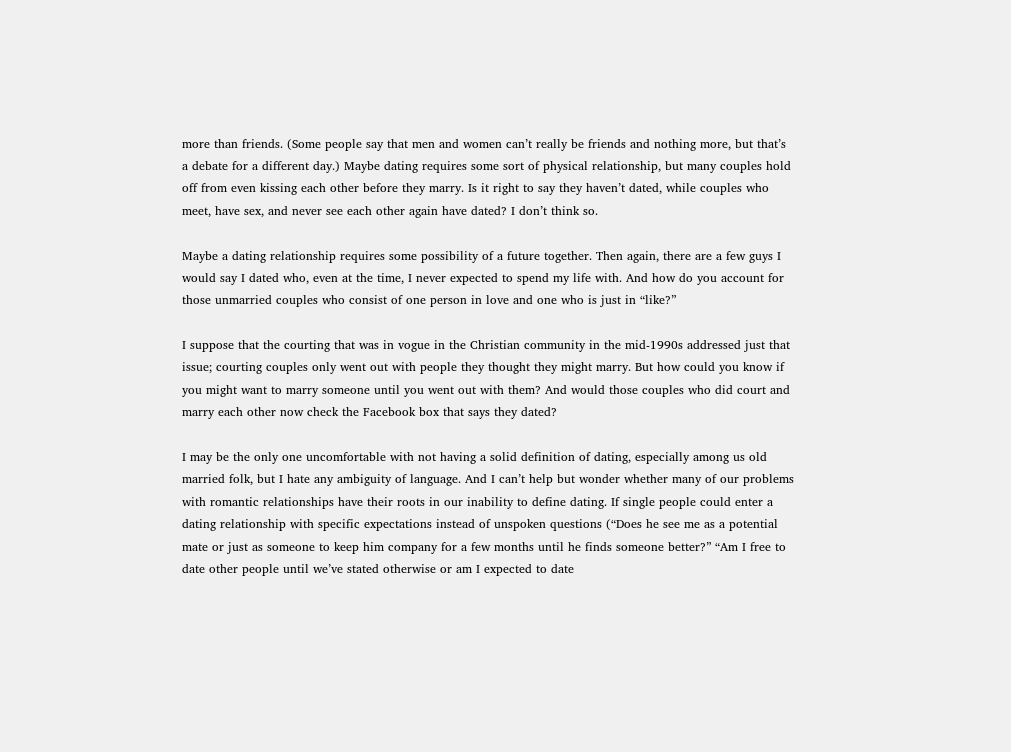more than friends. (Some people say that men and women can’t really be friends and nothing more, but that’s a debate for a different day.) Maybe dating requires some sort of physical relationship, but many couples hold off from even kissing each other before they marry. Is it right to say they haven’t dated, while couples who meet, have sex, and never see each other again have dated? I don’t think so.

Maybe a dating relationship requires some possibility of a future together. Then again, there are a few guys I would say I dated who, even at the time, I never expected to spend my life with. And how do you account for those unmarried couples who consist of one person in love and one who is just in “like?”

I suppose that the courting that was in vogue in the Christian community in the mid-1990s addressed just that issue; courting couples only went out with people they thought they might marry. But how could you know if you might want to marry someone until you went out with them? And would those couples who did court and marry each other now check the Facebook box that says they dated?

I may be the only one uncomfortable with not having a solid definition of dating, especially among us old married folk, but I hate any ambiguity of language. And I can’t help but wonder whether many of our problems with romantic relationships have their roots in our inability to define dating. If single people could enter a dating relationship with specific expectations instead of unspoken questions (“Does he see me as a potential mate or just as someone to keep him company for a few months until he finds someone better?” “Am I free to date other people until we’ve stated otherwise or am I expected to date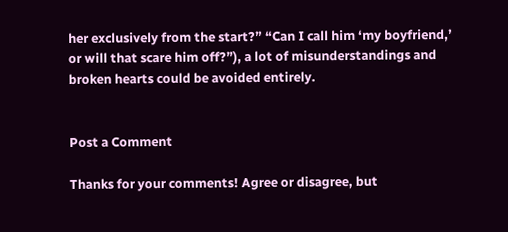her exclusively from the start?” “Can I call him ‘my boyfriend,’ or will that scare him off?”), a lot of misunderstandings and broken hearts could be avoided entirely.


Post a Comment

Thanks for your comments! Agree or disagree, but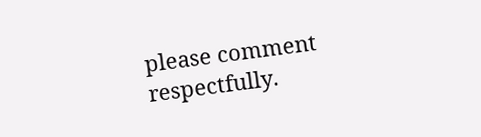please comment respectfully.